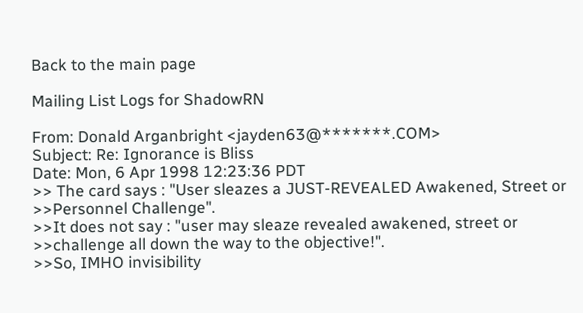Back to the main page

Mailing List Logs for ShadowRN

From: Donald Arganbright <jayden63@*******.COM>
Subject: Re: Ignorance is Bliss
Date: Mon, 6 Apr 1998 12:23:36 PDT
>> The card says : "User sleazes a JUST-REVEALED Awakened, Street or
>>Personnel Challenge".
>>It does not say : "user may sleaze revealed awakened, street or
>>challenge all down the way to the objective!".
>>So, IMHO invisibility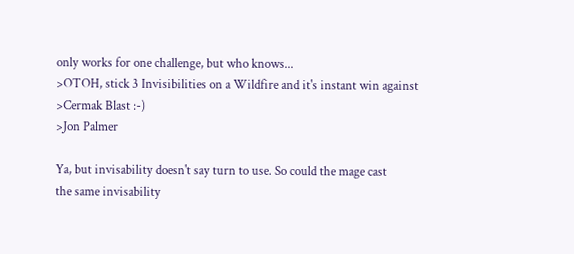only works for one challenge, but who knows...
>OTOH, stick 3 Invisibilities on a Wildfire and it's instant win against
>Cermak Blast :-)
>Jon Palmer

Ya, but invisability doesn't say turn to use. So could the mage cast
the same invisability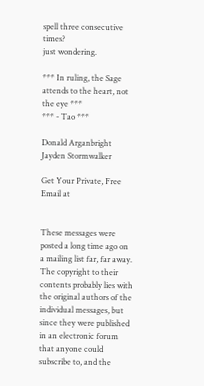spell three consecutive times?
just wondering.

*** In ruling, the Sage attends to the heart, not the eye ***
*** - Tao ***

Donald Arganbright
Jayden Stormwalker

Get Your Private, Free Email at


These messages were posted a long time ago on a mailing list far, far away. The copyright to their contents probably lies with the original authors of the individual messages, but since they were published in an electronic forum that anyone could subscribe to, and the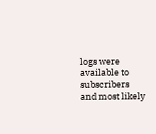logs were available to subscribers and most likely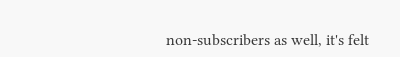non-subscribers as well, it's felt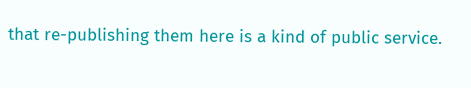that re-publishing them here is a kind of public service.